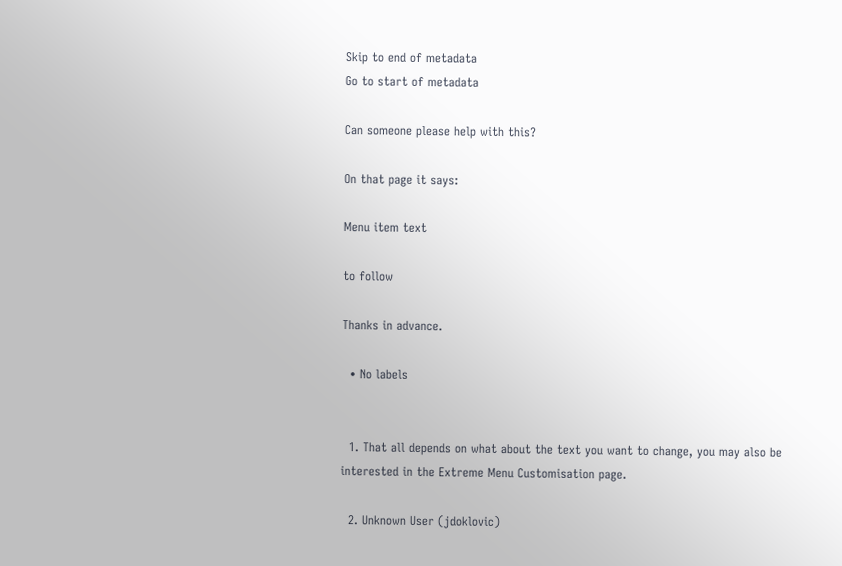Skip to end of metadata
Go to start of metadata

Can someone please help with this?

On that page it says:

Menu item text

to follow

Thanks in advance.

  • No labels


  1. That all depends on what about the text you want to change, you may also be interested in the Extreme Menu Customisation page.

  2. Unknown User (jdoklovic)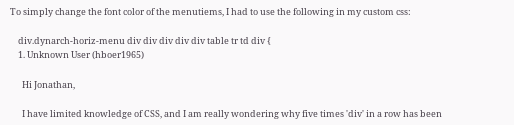To simply change the font color of the menutiems, I had to use the following in my custom css:

    div.dynarch-horiz-menu div div div div div table tr td div {
    1. Unknown User (hboer1965)

      Hi Jonathan,

      I have limited knowledge of CSS, and I am really wondering why five times 'div' in a row has been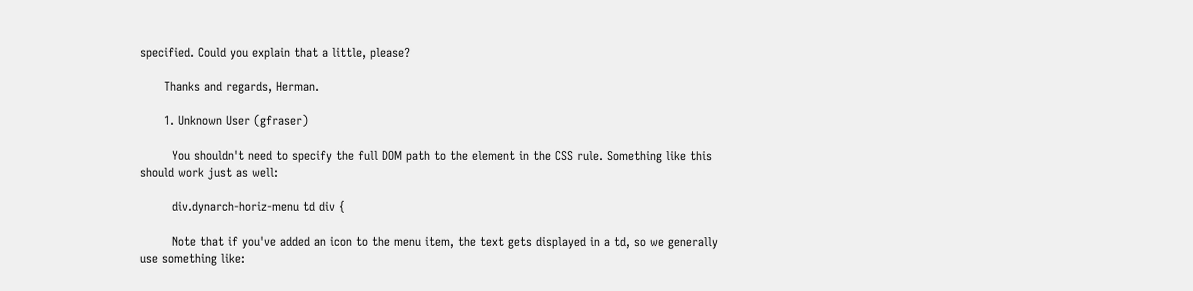specified. Could you explain that a little, please?

      Thanks and regards, Herman.

      1. Unknown User (gfraser)

        You shouldn't need to specify the full DOM path to the element in the CSS rule. Something like this should work just as well:

        div.dynarch-horiz-menu td div {

        Note that if you've added an icon to the menu item, the text gets displayed in a td, so we generally use something like: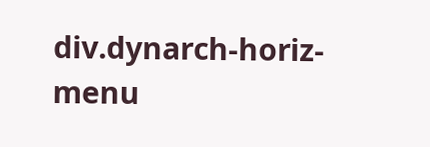div.dynarch-horiz-menu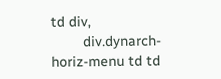td div,
        div.dynarch-horiz-menu td td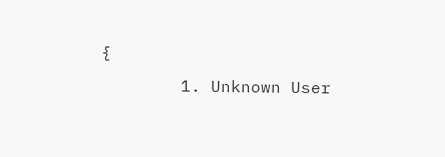{
        1. Unknown User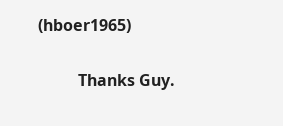(hboer1965)

          Thanks Guy.